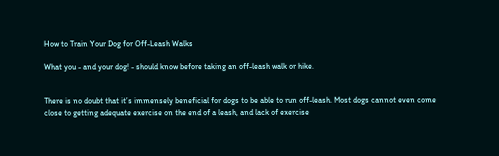How to Train Your Dog for Off-Leash Walks

What you - and your dog! - should know before taking an off-leash walk or hike.


There is no doubt that it’s immensely beneficial for dogs to be able to run off-leash. Most dogs cannot even come close to getting adequate exercise on the end of a leash, and lack of exercise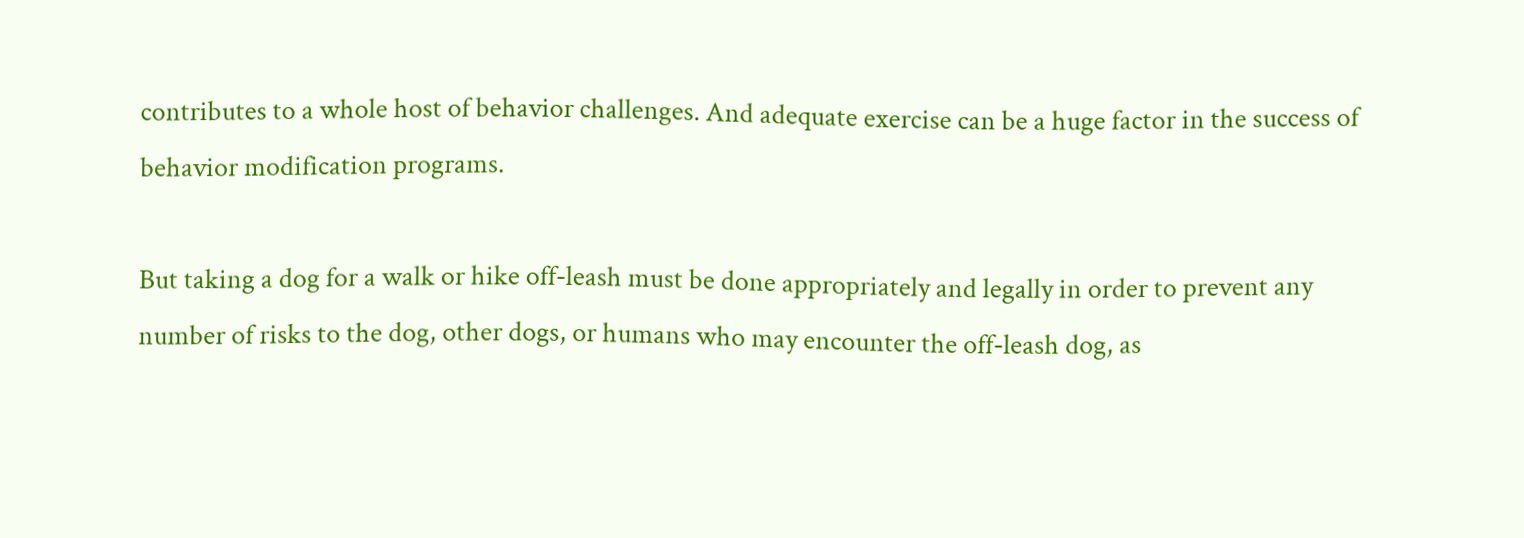contributes to a whole host of behavior challenges. And adequate exercise can be a huge factor in the success of behavior modification programs.

But taking a dog for a walk or hike off-leash must be done appropriately and legally in order to prevent any number of risks to the dog, other dogs, or humans who may encounter the off-leash dog, as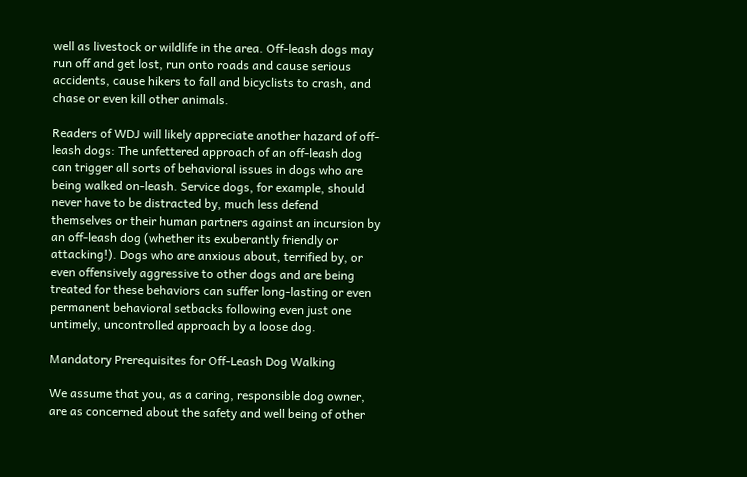well as livestock or wildlife in the area. Off-leash dogs may run off and get lost, run onto roads and cause serious accidents, cause hikers to fall and bicyclists to crash, and chase or even kill other animals.

Readers of WDJ will likely appreciate another hazard of off-leash dogs: The unfettered approach of an off-leash dog can trigger all sorts of behavioral issues in dogs who are being walked on-leash. Service dogs, for example, should never have to be distracted by, much less defend themselves or their human partners against an incursion by an off-leash dog (whether its exuberantly friendly or attacking!). Dogs who are anxious about, terrified by, or even offensively aggressive to other dogs and are being treated for these behaviors can suffer long-lasting or even permanent behavioral setbacks following even just one untimely, uncontrolled approach by a loose dog.

Mandatory Prerequisites for Off-Leash Dog Walking

We assume that you, as a caring, responsible dog owner, are as concerned about the safety and well being of other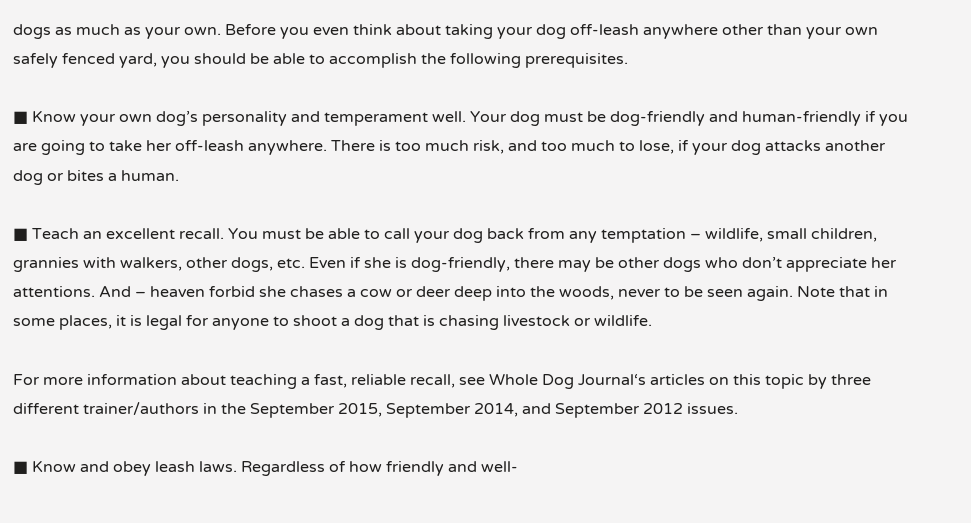dogs as much as your own. Before you even think about taking your dog off-leash anywhere other than your own safely fenced yard, you should be able to accomplish the following prerequisites.

■ Know your own dog’s personality and temperament well. Your dog must be dog-friendly and human-friendly if you are going to take her off-leash anywhere. There is too much risk, and too much to lose, if your dog attacks another dog or bites a human.

■ Teach an excellent recall. You must be able to call your dog back from any temptation – wildlife, small children, grannies with walkers, other dogs, etc. Even if she is dog-friendly, there may be other dogs who don’t appreciate her attentions. And – heaven forbid she chases a cow or deer deep into the woods, never to be seen again. Note that in some places, it is legal for anyone to shoot a dog that is chasing livestock or wildlife.

For more information about teaching a fast, reliable recall, see Whole Dog Journal‘s articles on this topic by three different trainer/authors in the September 2015, September 2014, and September 2012 issues.

■ Know and obey leash laws. Regardless of how friendly and well-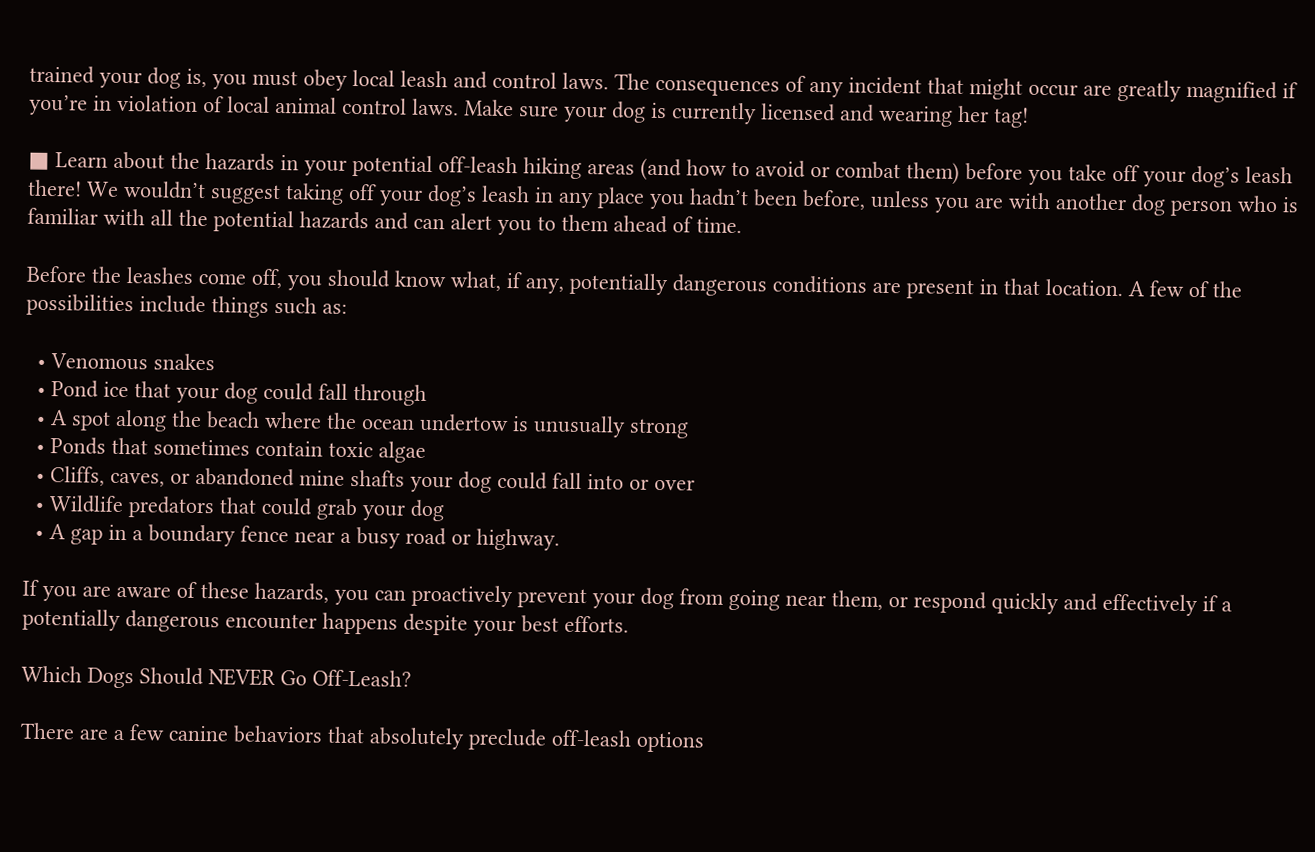trained your dog is, you must obey local leash and control laws. The consequences of any incident that might occur are greatly magnified if you’re in violation of local animal control laws. Make sure your dog is currently licensed and wearing her tag!

■ Learn about the hazards in your potential off-leash hiking areas (and how to avoid or combat them) before you take off your dog’s leash there! We wouldn’t suggest taking off your dog’s leash in any place you hadn’t been before, unless you are with another dog person who is familiar with all the potential hazards and can alert you to them ahead of time.

Before the leashes come off, you should know what, if any, potentially dangerous conditions are present in that location. A few of the possibilities include things such as:

  • Venomous snakes
  • Pond ice that your dog could fall through
  • A spot along the beach where the ocean undertow is unusually strong
  • Ponds that sometimes contain toxic algae
  • Cliffs, caves, or abandoned mine shafts your dog could fall into or over
  • Wildlife predators that could grab your dog
  • A gap in a boundary fence near a busy road or highway.

If you are aware of these hazards, you can proactively prevent your dog from going near them, or respond quickly and effectively if a potentially dangerous encounter happens despite your best efforts.

Which Dogs Should NEVER Go Off-Leash?

There are a few canine behaviors that absolutely preclude off-leash options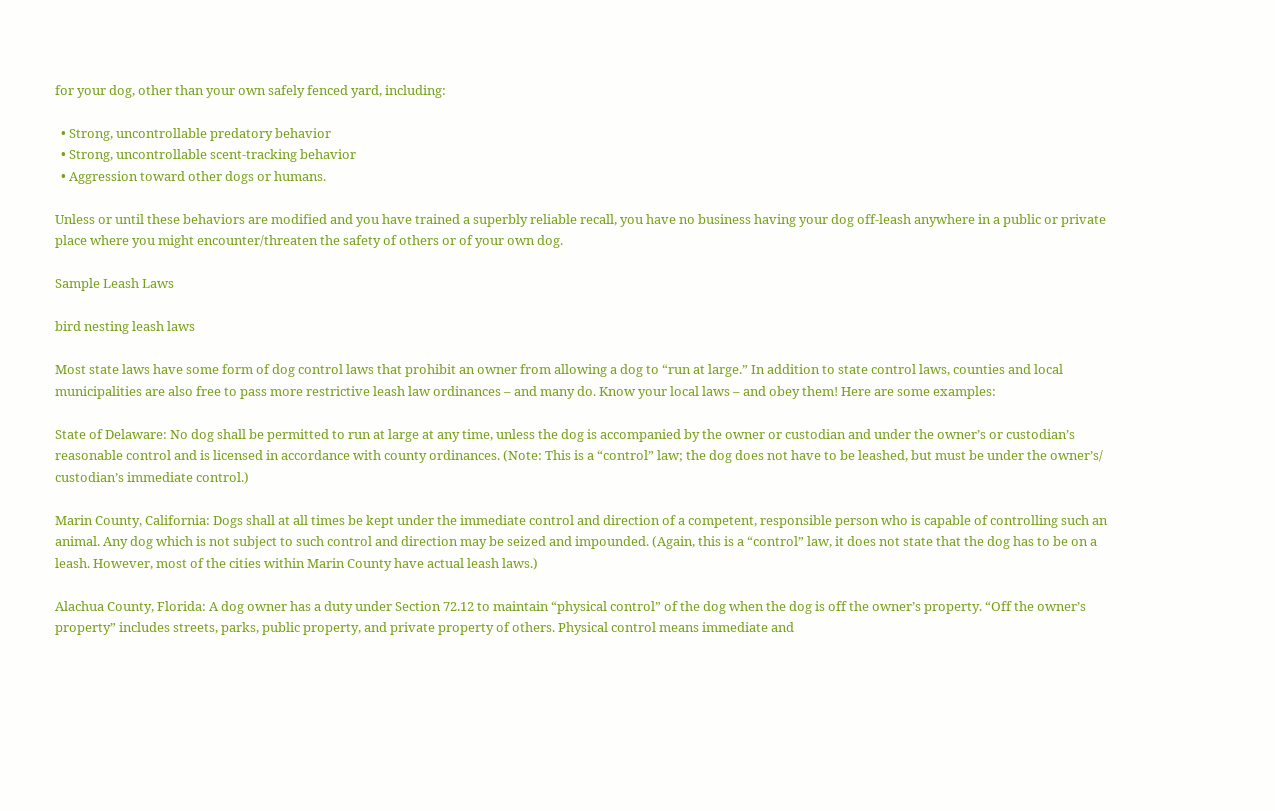for your dog, other than your own safely fenced yard, including:

  • Strong, uncontrollable predatory behavior
  • Strong, uncontrollable scent-tracking behavior
  • Aggression toward other dogs or humans.

Unless or until these behaviors are modified and you have trained a superbly reliable recall, you have no business having your dog off-leash anywhere in a public or private place where you might encounter/threaten the safety of others or of your own dog.

Sample Leash Laws

bird nesting leash laws

Most state laws have some form of dog control laws that prohibit an owner from allowing a dog to “run at large.” In addition to state control laws, counties and local municipalities are also free to pass more restrictive leash law ordinances – and many do. Know your local laws – and obey them! Here are some examples:

State of Delaware: No dog shall be permitted to run at large at any time, unless the dog is accompanied by the owner or custodian and under the owner’s or custodian’s reasonable control and is licensed in accordance with county ordinances. (Note: This is a “control” law; the dog does not have to be leashed, but must be under the owner’s/ custodian’s immediate control.)

Marin County, California: Dogs shall at all times be kept under the immediate control and direction of a competent, responsible person who is capable of controlling such an animal. Any dog which is not subject to such control and direction may be seized and impounded. (Again, this is a “control” law, it does not state that the dog has to be on a leash. However, most of the cities within Marin County have actual leash laws.)

Alachua County, Florida: A dog owner has a duty under Section 72.12 to maintain “physical control” of the dog when the dog is off the owner’s property. “Off the owner’s property” includes streets, parks, public property, and private property of others. Physical control means immediate and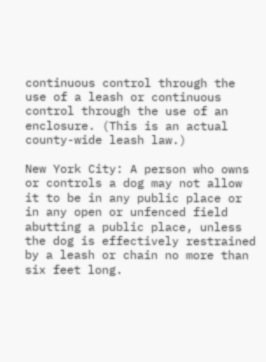continuous control through the use of a leash or continuous control through the use of an enclosure. (This is an actual county-wide leash law.)

New York City: A person who owns or controls a dog may not allow it to be in any public place or in any open or unfenced field abutting a public place, unless the dog is effectively restrained by a leash or chain no more than six feet long.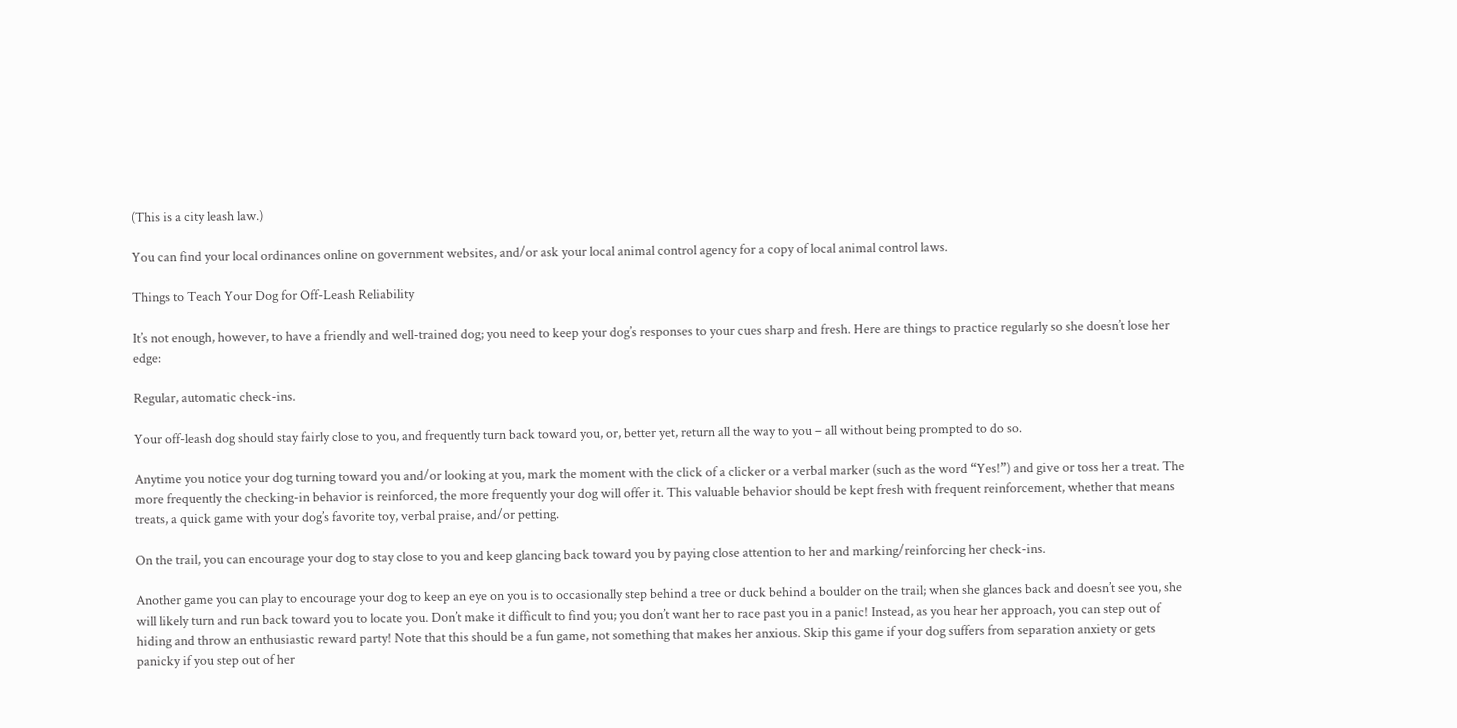(This is a city leash law.)

You can find your local ordinances online on government websites, and/or ask your local animal control agency for a copy of local animal control laws.

Things to Teach Your Dog for Off-Leash Reliability

It’s not enough, however, to have a friendly and well-trained dog; you need to keep your dog’s responses to your cues sharp and fresh. Here are things to practice regularly so she doesn’t lose her edge:

Regular, automatic check-ins.

Your off-leash dog should stay fairly close to you, and frequently turn back toward you, or, better yet, return all the way to you – all without being prompted to do so.

Anytime you notice your dog turning toward you and/or looking at you, mark the moment with the click of a clicker or a verbal marker (such as the word “Yes!”) and give or toss her a treat. The more frequently the checking-in behavior is reinforced, the more frequently your dog will offer it. This valuable behavior should be kept fresh with frequent reinforcement, whether that means treats, a quick game with your dog’s favorite toy, verbal praise, and/or petting.

On the trail, you can encourage your dog to stay close to you and keep glancing back toward you by paying close attention to her and marking/reinforcing her check-ins.

Another game you can play to encourage your dog to keep an eye on you is to occasionally step behind a tree or duck behind a boulder on the trail; when she glances back and doesn’t see you, she will likely turn and run back toward you to locate you. Don’t make it difficult to find you; you don’t want her to race past you in a panic! Instead, as you hear her approach, you can step out of hiding and throw an enthusiastic reward party! Note that this should be a fun game, not something that makes her anxious. Skip this game if your dog suffers from separation anxiety or gets panicky if you step out of her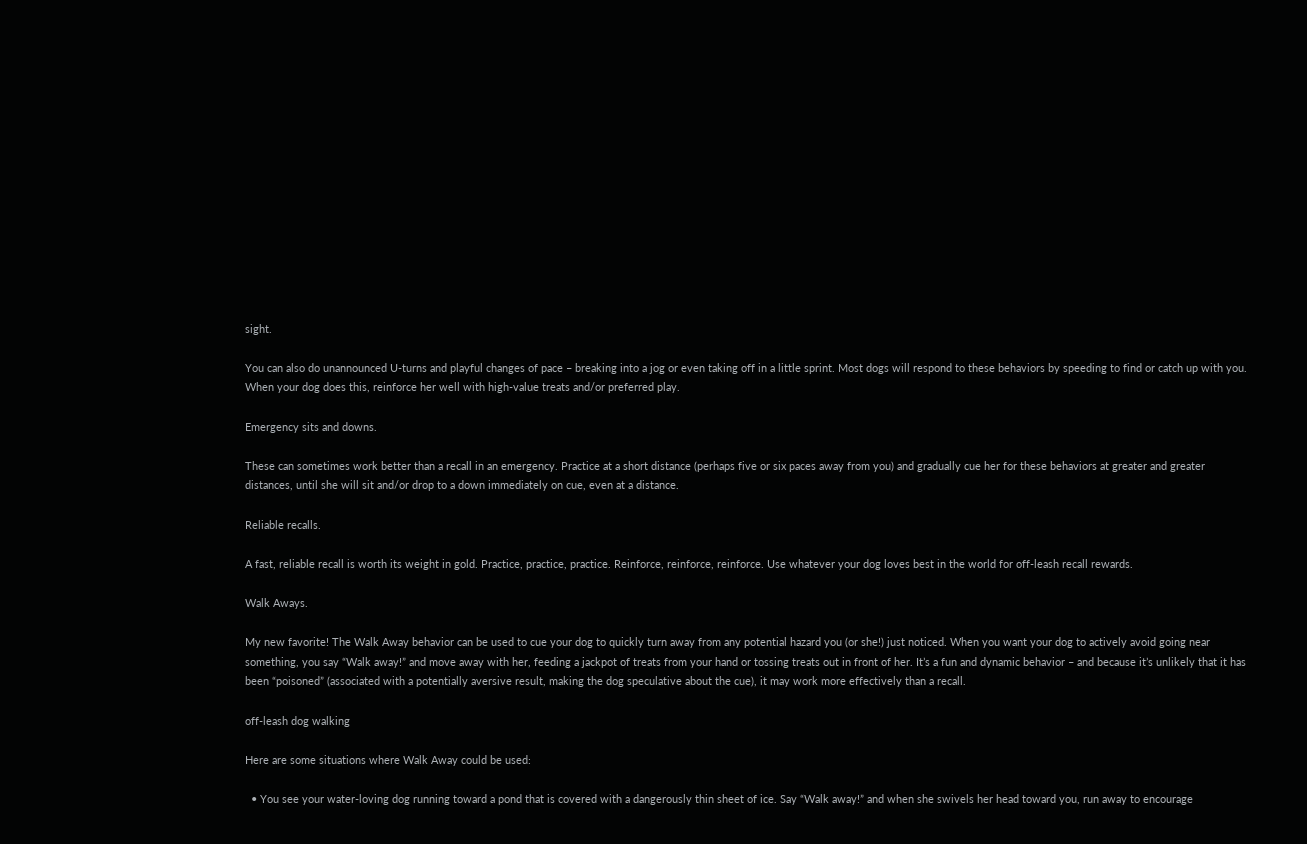sight.

You can also do unannounced U-turns and playful changes of pace – breaking into a jog or even taking off in a little sprint. Most dogs will respond to these behaviors by speeding to find or catch up with you. When your dog does this, reinforce her well with high-value treats and/or preferred play.

Emergency sits and downs.

These can sometimes work better than a recall in an emergency. Practice at a short distance (perhaps five or six paces away from you) and gradually cue her for these behaviors at greater and greater distances, until she will sit and/or drop to a down immediately on cue, even at a distance.

Reliable recalls.

A fast, reliable recall is worth its weight in gold. Practice, practice, practice. Reinforce, reinforce, reinforce. Use whatever your dog loves best in the world for off-leash recall rewards.

Walk Aways.

My new favorite! The Walk Away behavior can be used to cue your dog to quickly turn away from any potential hazard you (or she!) just noticed. When you want your dog to actively avoid going near something, you say “Walk away!” and move away with her, feeding a jackpot of treats from your hand or tossing treats out in front of her. It’s a fun and dynamic behavior – and because it’s unlikely that it has been “poisoned” (associated with a potentially aversive result, making the dog speculative about the cue), it may work more effectively than a recall.

off-leash dog walking

Here are some situations where Walk Away could be used:

  • You see your water-loving dog running toward a pond that is covered with a dangerously thin sheet of ice. Say “Walk away!” and when she swivels her head toward you, run away to encourage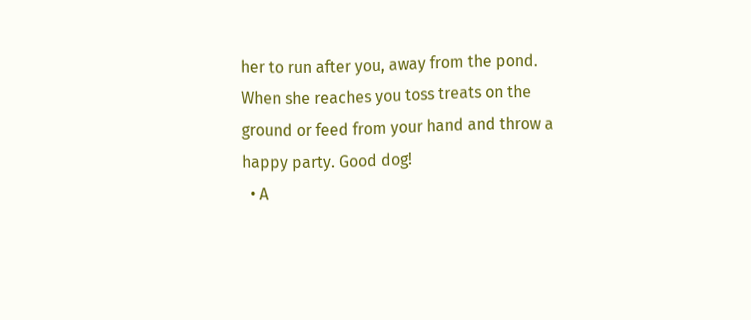her to run after you, away from the pond. When she reaches you toss treats on the ground or feed from your hand and throw a happy party. Good dog!
  • A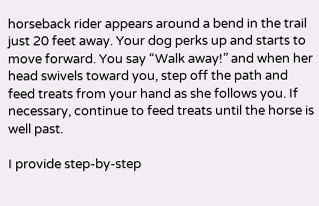horseback rider appears around a bend in the trail just 20 feet away. Your dog perks up and starts to move forward. You say “Walk away!” and when her head swivels toward you, step off the path and feed treats from your hand as she follows you. If necessary, continue to feed treats until the horse is well past.

I provide step-by-step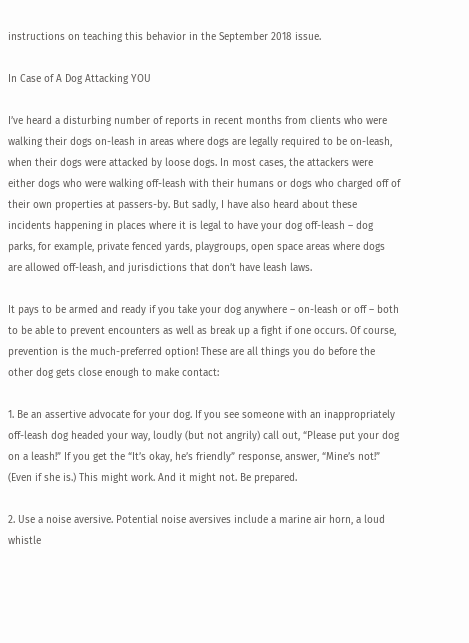instructions on teaching this behavior in the September 2018 issue.

In Case of A Dog Attacking YOU

I’ve heard a disturbing number of reports in recent months from clients who were walking their dogs on-leash in areas where dogs are legally required to be on-leash, when their dogs were attacked by loose dogs. In most cases, the attackers were either dogs who were walking off-leash with their humans or dogs who charged off of their own properties at passers-by. But sadly, I have also heard about these incidents happening in places where it is legal to have your dog off-leash – dog parks, for example, private fenced yards, playgroups, open space areas where dogs are allowed off-leash, and jurisdictions that don’t have leash laws.

It pays to be armed and ready if you take your dog anywhere – on-leash or off – both to be able to prevent encounters as well as break up a fight if one occurs. Of course, prevention is the much-preferred option! These are all things you do before the other dog gets close enough to make contact:

1. Be an assertive advocate for your dog. If you see someone with an inappropriately off-leash dog headed your way, loudly (but not angrily) call out, “Please put your dog on a leash!” If you get the “It’s okay, he’s friendly” response, answer, “Mine’s not!” (Even if she is.) This might work. And it might not. Be prepared.

2. Use a noise aversive. Potential noise aversives include a marine air horn, a loud whistle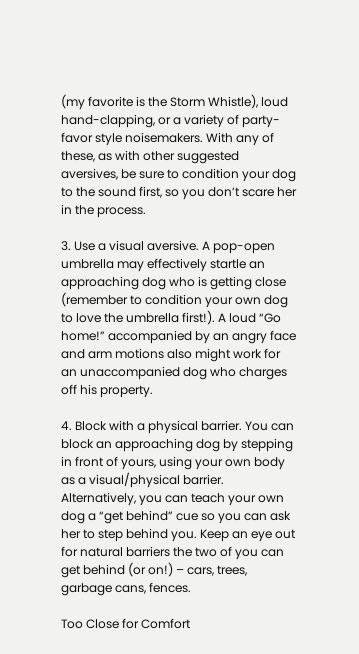(my favorite is the Storm Whistle), loud hand-clapping, or a variety of party-favor style noisemakers. With any of these, as with other suggested aversives, be sure to condition your dog to the sound first, so you don’t scare her in the process.

3. Use a visual aversive. A pop-open umbrella may effectively startle an approaching dog who is getting close (remember to condition your own dog to love the umbrella first!). A loud “Go home!” accompanied by an angry face and arm motions also might work for an unaccompanied dog who charges off his property.

4. Block with a physical barrier. You can block an approaching dog by stepping in front of yours, using your own body as a visual/physical barrier. Alternatively, you can teach your own dog a “get behind” cue so you can ask her to step behind you. Keep an eye out for natural barriers the two of you can get behind (or on!) – cars, trees, garbage cans, fences.

Too Close for Comfort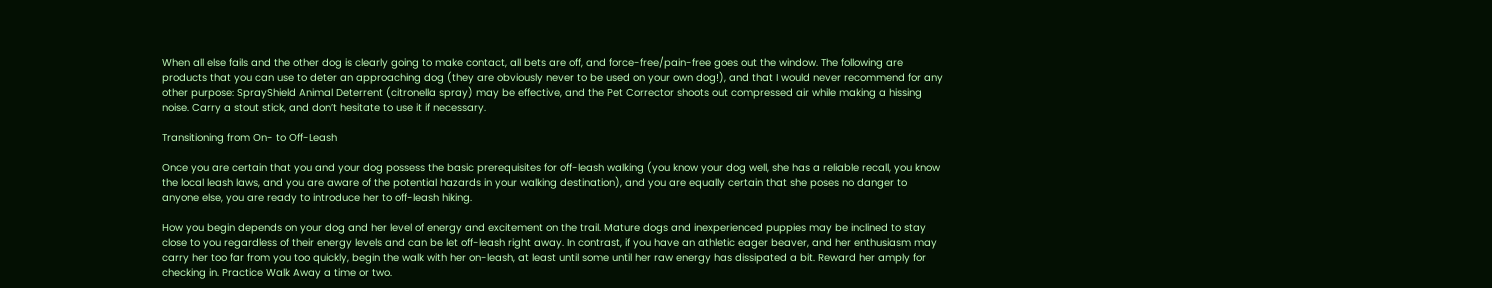When all else fails and the other dog is clearly going to make contact, all bets are off, and force-free/pain-free goes out the window. The following are products that you can use to deter an approaching dog (they are obviously never to be used on your own dog!), and that I would never recommend for any other purpose: SprayShield Animal Deterrent (citronella spray) may be effective, and the Pet Corrector shoots out compressed air while making a hissing noise. Carry a stout stick, and don’t hesitate to use it if necessary.

Transitioning from On- to Off-Leash

Once you are certain that you and your dog possess the basic prerequisites for off-leash walking (you know your dog well, she has a reliable recall, you know the local leash laws, and you are aware of the potential hazards in your walking destination), and you are equally certain that she poses no danger to anyone else, you are ready to introduce her to off-leash hiking.

How you begin depends on your dog and her level of energy and excitement on the trail. Mature dogs and inexperienced puppies may be inclined to stay close to you regardless of their energy levels and can be let off-leash right away. In contrast, if you have an athletic eager beaver, and her enthusiasm may carry her too far from you too quickly, begin the walk with her on-leash, at least until some until her raw energy has dissipated a bit. Reward her amply for checking in. Practice Walk Away a time or two.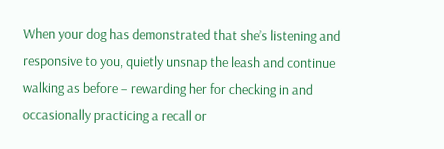When your dog has demonstrated that she’s listening and responsive to you, quietly unsnap the leash and continue walking as before – rewarding her for checking in and occasionally practicing a recall or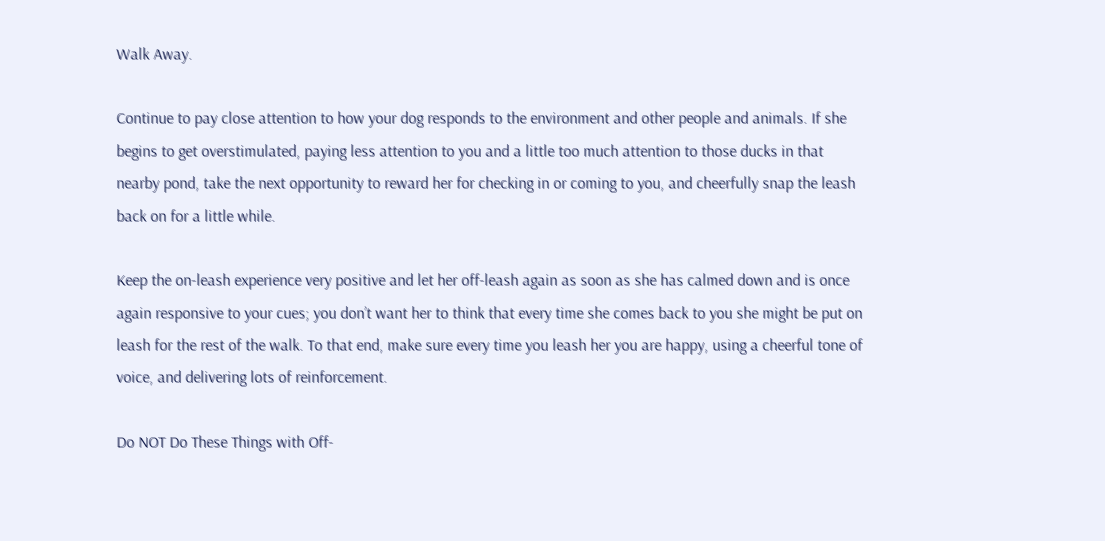Walk Away.

Continue to pay close attention to how your dog responds to the environment and other people and animals. If she begins to get overstimulated, paying less attention to you and a little too much attention to those ducks in that nearby pond, take the next opportunity to reward her for checking in or coming to you, and cheerfully snap the leash back on for a little while.

Keep the on-leash experience very positive and let her off-leash again as soon as she has calmed down and is once again responsive to your cues; you don’t want her to think that every time she comes back to you she might be put on leash for the rest of the walk. To that end, make sure every time you leash her you are happy, using a cheerful tone of voice, and delivering lots of reinforcement.

Do NOT Do These Things with Off-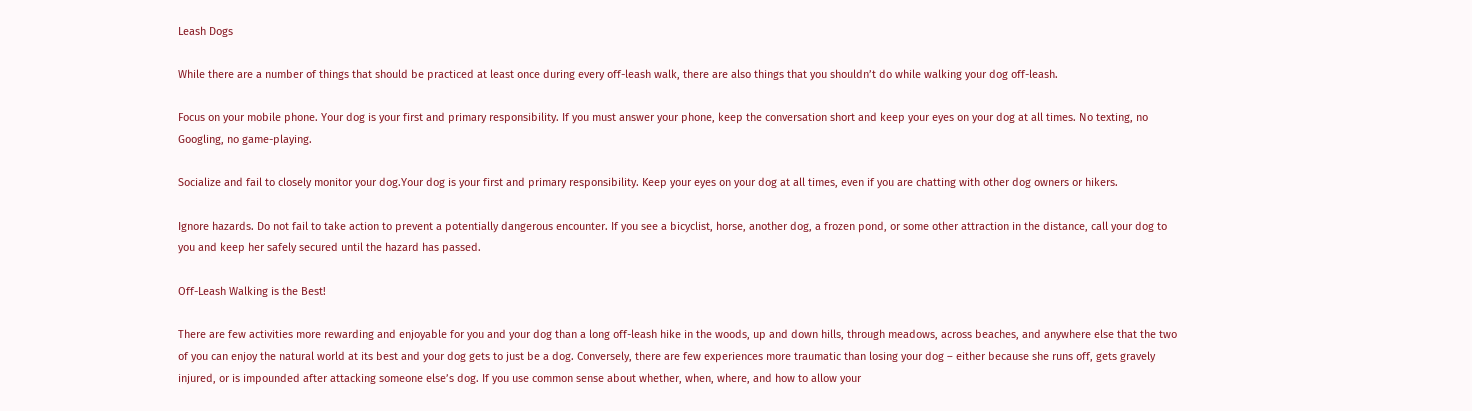Leash Dogs

While there are a number of things that should be practiced at least once during every off-leash walk, there are also things that you shouldn’t do while walking your dog off-leash.

Focus on your mobile phone. Your dog is your first and primary responsibility. If you must answer your phone, keep the conversation short and keep your eyes on your dog at all times. No texting, no Googling, no game-playing.

Socialize and fail to closely monitor your dog.Your dog is your first and primary responsibility. Keep your eyes on your dog at all times, even if you are chatting with other dog owners or hikers.

Ignore hazards. Do not fail to take action to prevent a potentially dangerous encounter. If you see a bicyclist, horse, another dog, a frozen pond, or some other attraction in the distance, call your dog to you and keep her safely secured until the hazard has passed.

Off-Leash Walking is the Best!

There are few activities more rewarding and enjoyable for you and your dog than a long off-leash hike in the woods, up and down hills, through meadows, across beaches, and anywhere else that the two of you can enjoy the natural world at its best and your dog gets to just be a dog. Conversely, there are few experiences more traumatic than losing your dog – either because she runs off, gets gravely injured, or is impounded after attacking someone else’s dog. If you use common sense about whether, when, where, and how to allow your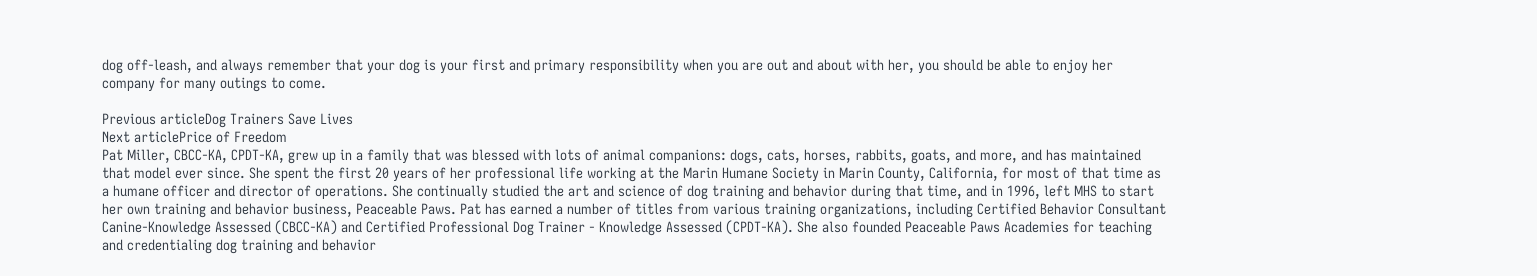dog off-leash, and always remember that your dog is your first and primary responsibility when you are out and about with her, you should be able to enjoy her company for many outings to come.

Previous articleDog Trainers Save Lives
Next articlePrice of Freedom
Pat Miller, CBCC-KA, CPDT-KA, grew up in a family that was blessed with lots of animal companions: dogs, cats, horses, rabbits, goats, and more, and has maintained that model ever since. She spent the first 20 years of her professional life working at the Marin Humane Society in Marin County, California, for most of that time as a humane officer and director of operations. She continually studied the art and science of dog training and behavior during that time, and in 1996, left MHS to start her own training and behavior business, Peaceable Paws. Pat has earned a number of titles from various training organizations, including Certified Behavior Consultant Canine-Knowledge Assessed (CBCC-KA) and Certified Professional Dog Trainer - Knowledge Assessed (CPDT-KA). She also founded Peaceable Paws Academies for teaching and credentialing dog training and behavior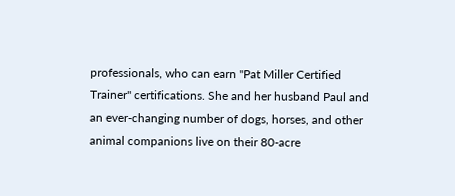professionals, who can earn "Pat Miller Certified Trainer" certifications. She and her husband Paul and an ever-changing number of dogs, horses, and other animal companions live on their 80-acre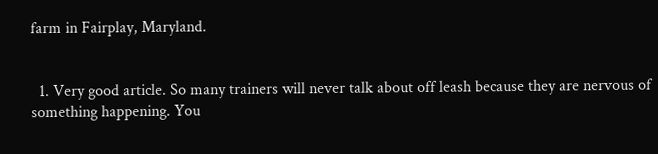farm in Fairplay, Maryland.


  1. Very good article. So many trainers will never talk about off leash because they are nervous of something happening. You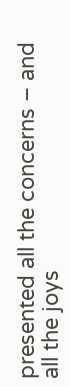presented all the concerns – and all the joys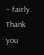– fairly. Thank you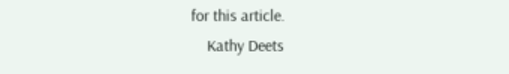for this article.
    Kathy Deets